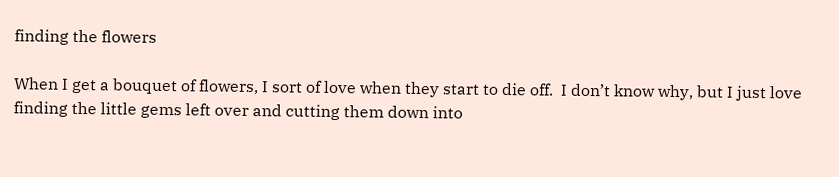finding the flowers

When I get a bouquet of flowers, I sort of love when they start to die off.  I don’t know why, but I just love finding the little gems left over and cutting them down into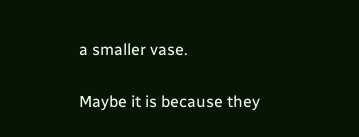a smaller vase.

Maybe it is because they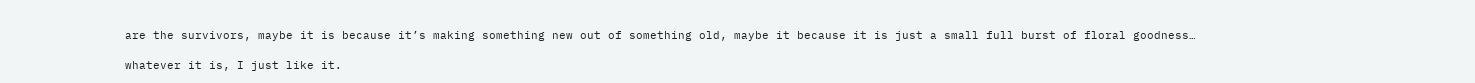are the survivors, maybe it is because it’s making something new out of something old, maybe it because it is just a small full burst of floral goodness…

whatever it is, I just like it.